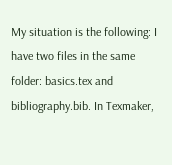My situation is the following: I have two files in the same folder: basics.tex and bibliography.bib. In Texmaker,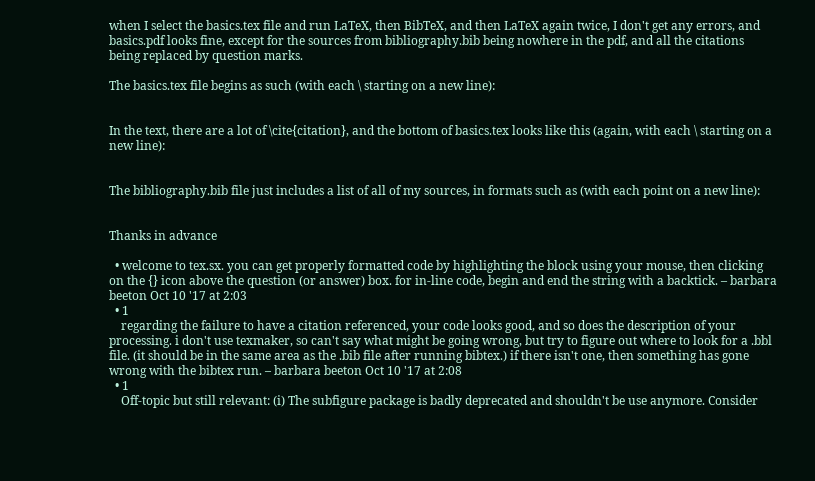when I select the basics.tex file and run LaTeX, then BibTeX, and then LaTeX again twice, I don't get any errors, and basics.pdf looks fine, except for the sources from bibliography.bib being nowhere in the pdf, and all the citations being replaced by question marks.

The basics.tex file begins as such (with each \ starting on a new line):


In the text, there are a lot of \cite{citation}, and the bottom of basics.tex looks like this (again, with each \ starting on a new line):


The bibliography.bib file just includes a list of all of my sources, in formats such as (with each point on a new line):


Thanks in advance

  • welcome to tex.sx. you can get properly formatted code by highlighting the block using your mouse, then clicking on the {} icon above the question (or answer) box. for in-line code, begin and end the string with a backtick. – barbara beeton Oct 10 '17 at 2:03
  • 1
    regarding the failure to have a citation referenced, your code looks good, and so does the description of your processing. i don't use texmaker, so can't say what might be going wrong, but try to figure out where to look for a .bbl file. (it should be in the same area as the .bib file after running bibtex.) if there isn't one, then something has gone wrong with the bibtex run. – barbara beeton Oct 10 '17 at 2:08
  • 1
    Off-topic but still relevant: (i) The subfigure package is badly deprecated and shouldn't be use anymore. Consider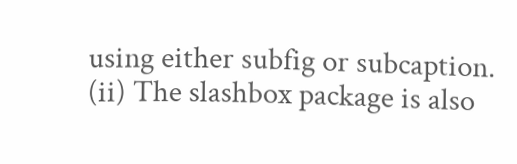using either subfig or subcaption. (ii) The slashbox package is also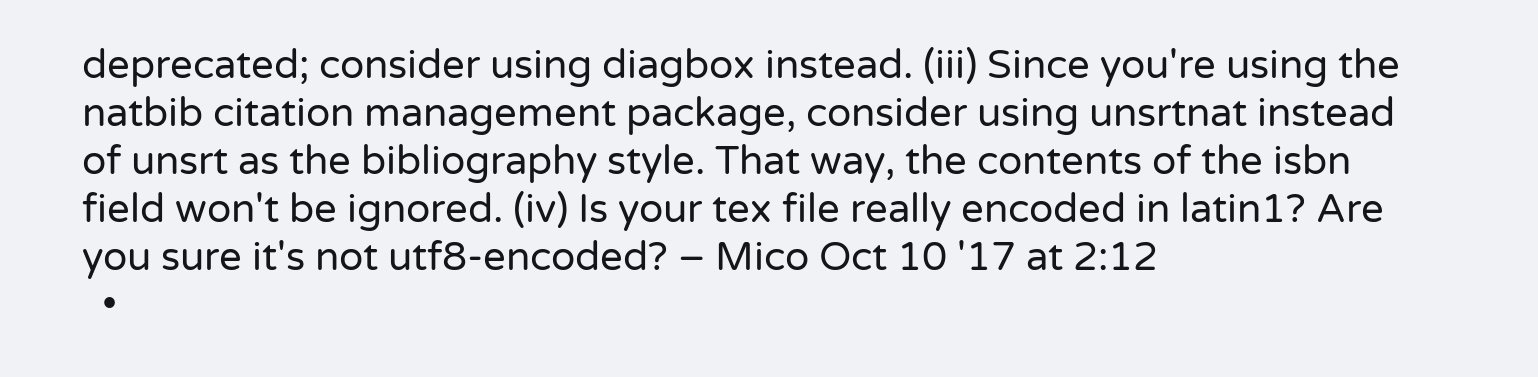deprecated; consider using diagbox instead. (iii) Since you're using the natbib citation management package, consider using unsrtnat instead of unsrt as the bibliography style. That way, the contents of the isbn field won't be ignored. (iv) Is your tex file really encoded in latin1? Are you sure it's not utf8-encoded? – Mico Oct 10 '17 at 2:12
  •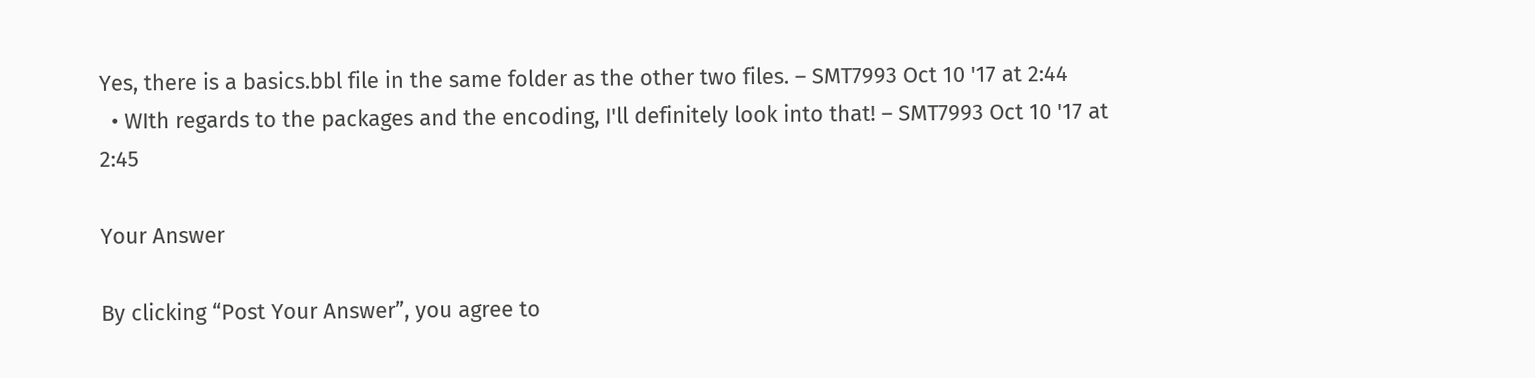Yes, there is a basics.bbl file in the same folder as the other two files. – SMT7993 Oct 10 '17 at 2:44
  • WIth regards to the packages and the encoding, I'll definitely look into that! – SMT7993 Oct 10 '17 at 2:45

Your Answer

By clicking “Post Your Answer”, you agree to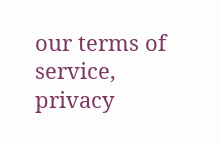our terms of service, privacy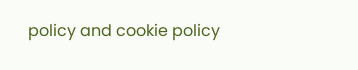policy and cookie policy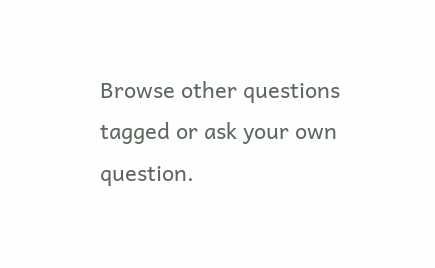Browse other questions tagged or ask your own question.